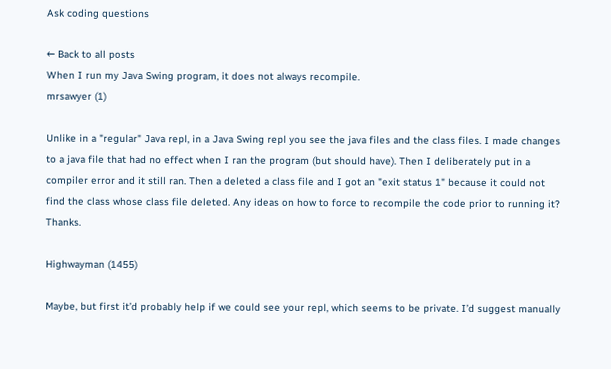Ask coding questions

← Back to all posts
When I run my Java Swing program, it does not always recompile.
mrsawyer (1)

Unlike in a "regular" Java repl, in a Java Swing repl you see the java files and the class files. I made changes to a java file that had no effect when I ran the program (but should have). Then I deliberately put in a compiler error and it still ran. Then a deleted a class file and I got an "exit status 1" because it could not find the class whose class file deleted. Any ideas on how to force to recompile the code prior to running it? Thanks.

Highwayman (1455)

Maybe, but first it’d probably help if we could see your repl, which seems to be private. I’d suggest manually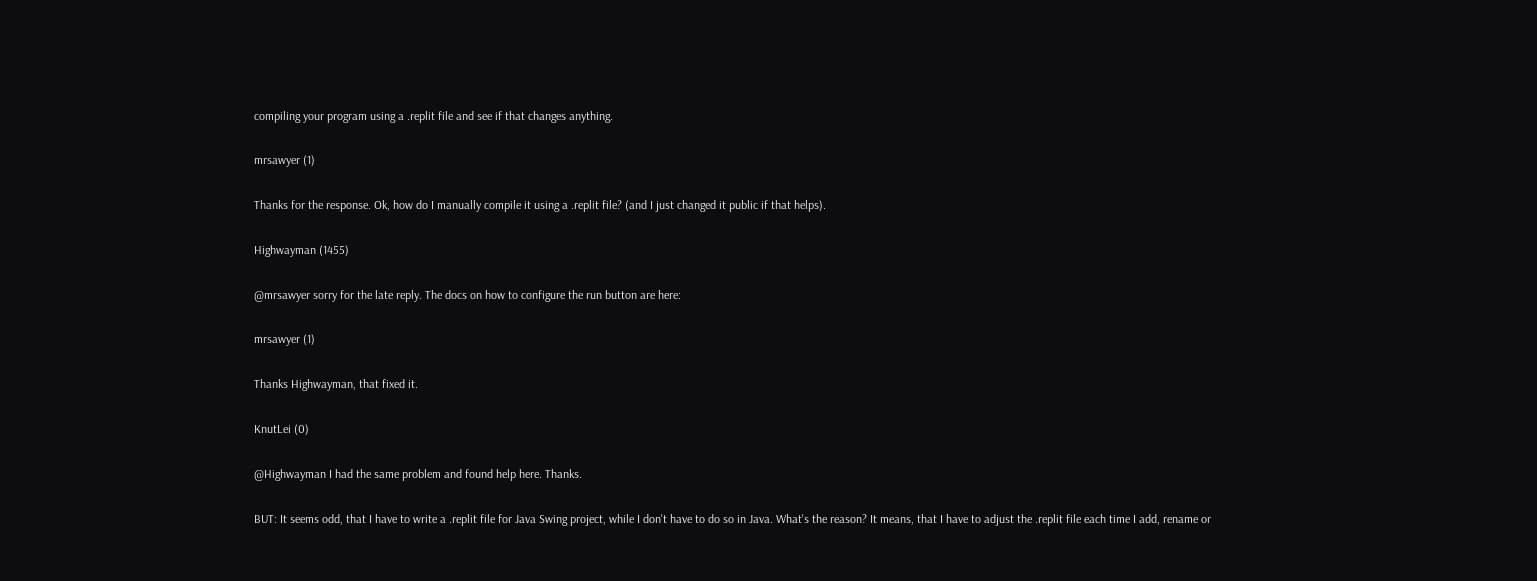compiling your program using a .replit file and see if that changes anything.

mrsawyer (1)

Thanks for the response. Ok, how do I manually compile it using a .replit file? (and I just changed it public if that helps).

Highwayman (1455)

@mrsawyer sorry for the late reply. The docs on how to configure the run button are here:

mrsawyer (1)

Thanks Highwayman, that fixed it.

KnutLei (0)

@Highwayman I had the same problem and found help here. Thanks.

BUT: It seems odd, that I have to write a .replit file for Java Swing project, while I don't have to do so in Java. What's the reason? It means, that I have to adjust the .replit file each time I add, rename or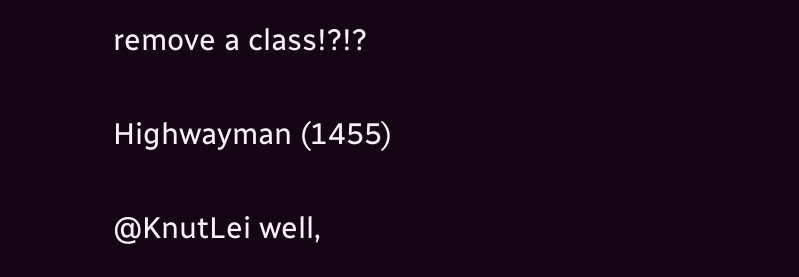remove a class!?!?

Highwayman (1455)

@KnutLei well,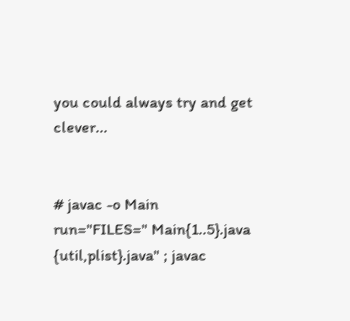you could always try and get clever...


# javac -o Main
run="FILES=" Main{1..5}.java {util,plist}.java" ; javac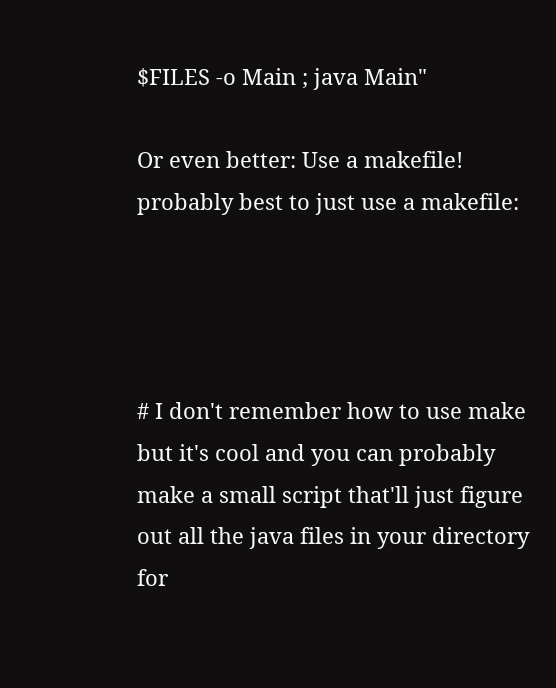$FILES -o Main ; java Main"

Or even better: Use a makefile! probably best to just use a makefile:




# I don't remember how to use make but it's cool and you can probably make a small script that'll just figure out all the java files in your directory for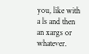you, like with a ls and then an xargs or whatever.